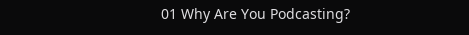01 Why Are You Podcasting?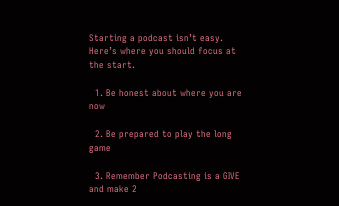Starting a podcast isn’t easy. Here’s where you should focus at the start.

  1. Be honest about where you are now

  2. Be prepared to play the long game

  3. Remember Podcasting is a GIVE and make 2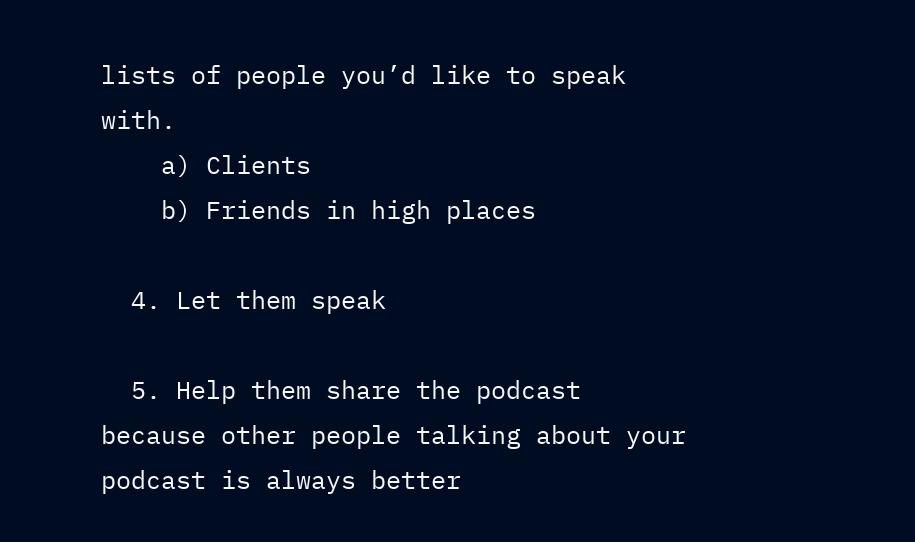lists of people you’d like to speak with.
    a) Clients
    b) Friends in high places

  4. Let them speak

  5. Help them share the podcast because other people talking about your podcast is always better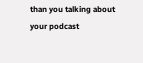than you talking about your podcast